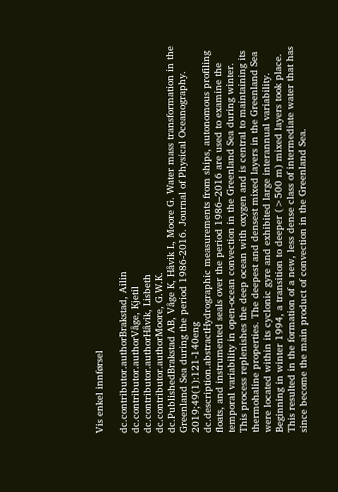Vis enkel innførsel

dc.contributor.authorBrakstad, Ailin
dc.contributor.authorVåge, Kjetil
dc.contributor.authorHåvik, Lisbeth
dc.contributor.authorMoore, G.W.K.
dc.PublishedBrakstad AB, Våge K, Håvik L, Moore G. Water mass transformation in the Greenland Sea during the period 1986-2016. Journal of Physical Oceanography. 2019;49(1):121-140eng
dc.description.abstractHydrographic measurements from ships, autonomous profiling floats, and instrumented seals over the period 1986–2016 are used to examine the temporal variability in open-ocean convection in the Greenland Sea during winter. This process replenishes the deep ocean with oxygen and is central to maintaining its thermohaline properties. The deepest and densest mixed layers in the Greenland Sea were located within its cyclonic gyre and exhibited large interannual variability. Beginning in winter 1994, a transition to deeper (>500 m) mixed layers took place. This resulted in the formation of a new, less dense class of intermediate water that has since become the main product of convection in the Greenland Sea.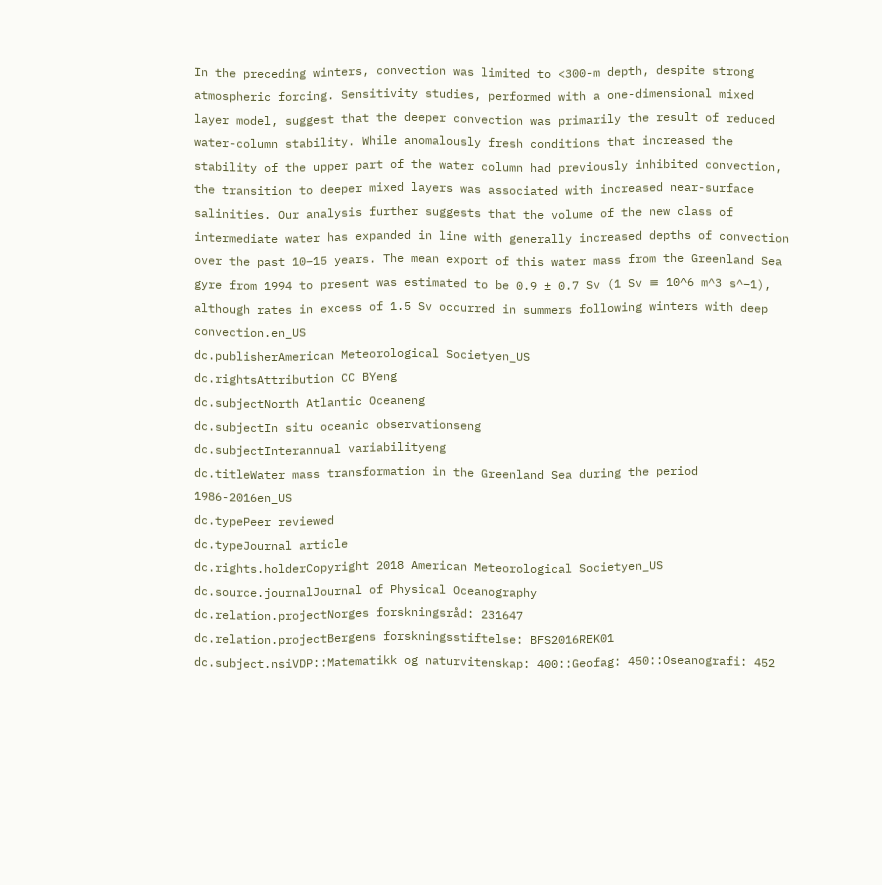In the preceding winters, convection was limited to <300-m depth, despite strong atmospheric forcing. Sensitivity studies, performed with a one-dimensional mixed layer model, suggest that the deeper convection was primarily the result of reduced water-column stability. While anomalously fresh conditions that increased the stability of the upper part of the water column had previously inhibited convection, the transition to deeper mixed layers was associated with increased near-surface salinities. Our analysis further suggests that the volume of the new class of intermediate water has expanded in line with generally increased depths of convection over the past 10–15 years. The mean export of this water mass from the Greenland Sea gyre from 1994 to present was estimated to be 0.9 ± 0.7 Sv (1 Sv ≡ 10^6 m^3 s^−1), although rates in excess of 1.5 Sv occurred in summers following winters with deep convection.en_US
dc.publisherAmerican Meteorological Societyen_US
dc.rightsAttribution CC BYeng
dc.subjectNorth Atlantic Oceaneng
dc.subjectIn situ oceanic observationseng
dc.subjectInterannual variabilityeng
dc.titleWater mass transformation in the Greenland Sea during the period 1986-2016en_US
dc.typePeer reviewed
dc.typeJournal article
dc.rights.holderCopyright 2018 American Meteorological Societyen_US
dc.source.journalJournal of Physical Oceanography
dc.relation.projectNorges forskningsråd: 231647
dc.relation.projectBergens forskningsstiftelse: BFS2016REK01
dc.subject.nsiVDP::Matematikk og naturvitenskap: 400::Geofag: 450::Oseanografi: 452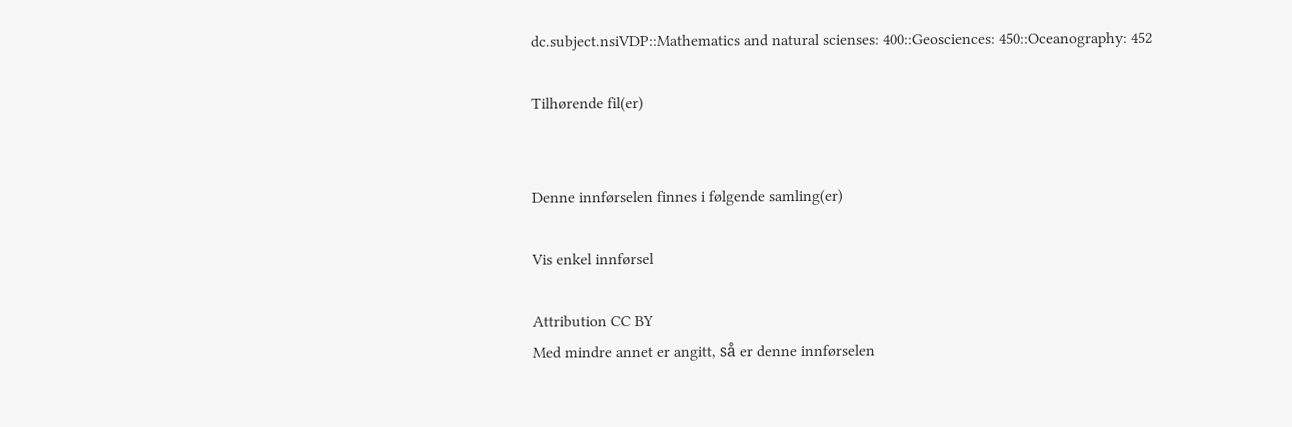dc.subject.nsiVDP::Mathematics and natural scienses: 400::Geosciences: 450::Oceanography: 452

Tilhørende fil(er)


Denne innførselen finnes i følgende samling(er)

Vis enkel innførsel

Attribution CC BY
Med mindre annet er angitt, så er denne innførselen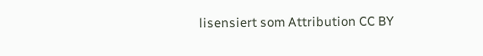lisensiert som Attribution CC BY